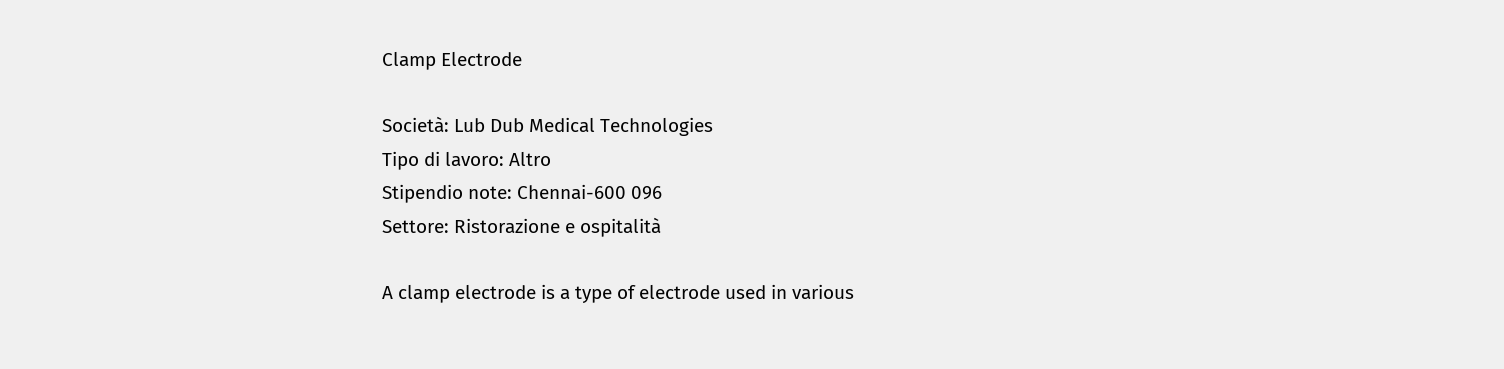Clamp Electrode

Società: Lub Dub Medical Technologies
Tipo di lavoro: Altro
Stipendio note: Chennai-600 096
Settore: Ristorazione e ospitalità

A clamp electrode is a type of electrode used in various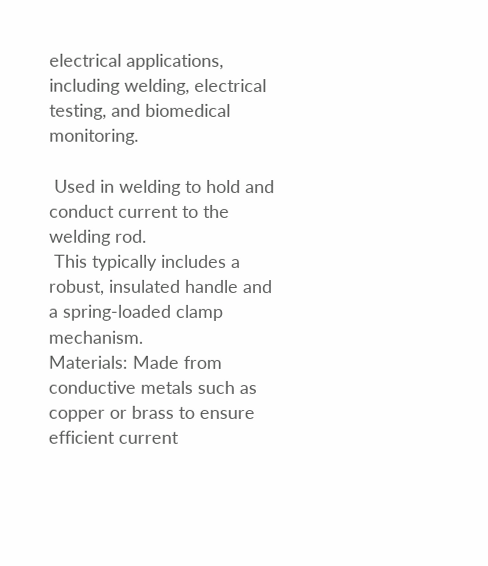electrical applications, including welding, electrical testing, and biomedical monitoring.

 Used in welding to hold and conduct current to the welding rod.
 This typically includes a robust, insulated handle and a spring-loaded clamp mechanism.
Materials: Made from conductive metals such as copper or brass to ensure efficient current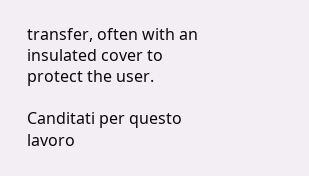transfer, often with an insulated cover to protect the user.

Canditati per questo lavoro